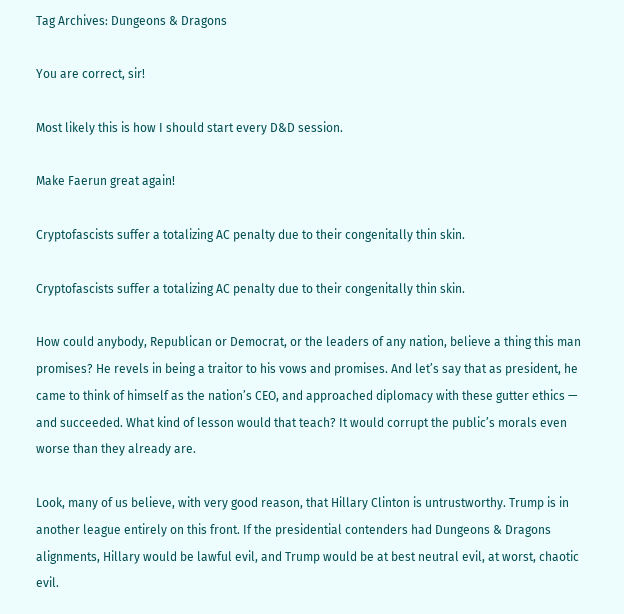Tag Archives: Dungeons & Dragons

You are correct, sir!

Most likely this is how I should start every D&D session.

Make Faerun great again!

Cryptofascists suffer a totalizing AC penalty due to their congenitally thin skin.

Cryptofascists suffer a totalizing AC penalty due to their congenitally thin skin.

How could anybody, Republican or Democrat, or the leaders of any nation, believe a thing this man promises? He revels in being a traitor to his vows and promises. And let’s say that as president, he came to think of himself as the nation’s CEO, and approached diplomacy with these gutter ethics — and succeeded. What kind of lesson would that teach? It would corrupt the public’s morals even worse than they already are.

Look, many of us believe, with very good reason, that Hillary Clinton is untrustworthy. Trump is in another league entirely on this front. If the presidential contenders had Dungeons & Dragons alignments, Hillary would be lawful evil, and Trump would be at best neutral evil, at worst, chaotic evil.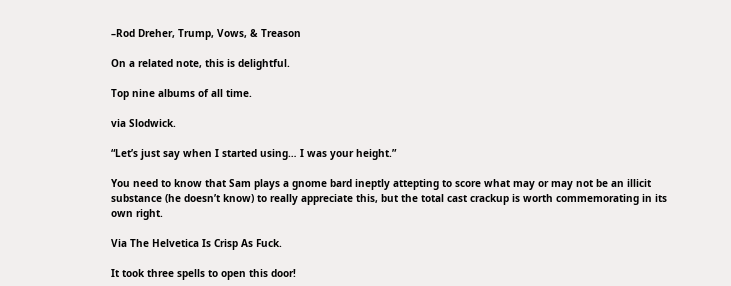–Rod Dreher, Trump, Vows, & Treason

On a related note, this is delightful.

Top nine albums of all time.

via Slodwick.

“Let’s just say when I started using… I was your height.”

You need to know that Sam plays a gnome bard ineptly attepting to score what may or may not be an illicit substance (he doesn’t know) to really appreciate this, but the total cast crackup is worth commemorating in its own right.

Via The Helvetica Is Crisp As Fuck.

It took three spells to open this door!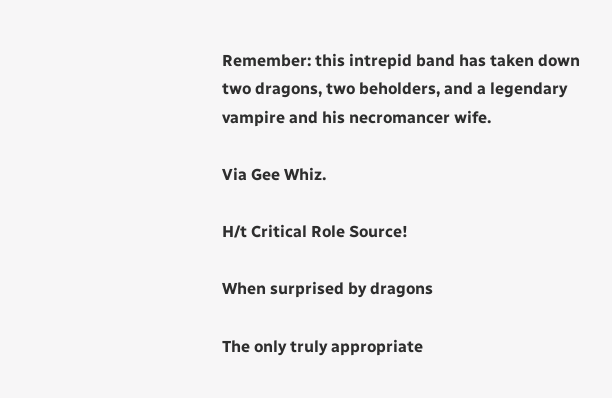Remember: this intrepid band has taken down two dragons, two beholders, and a legendary vampire and his necromancer wife.

Via Gee Whiz.

H/t Critical Role Source!

When surprised by dragons

The only truly appropriate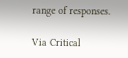range of responses.

Via Critical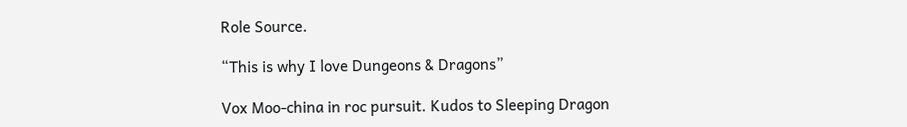Role Source.

“This is why I love Dungeons & Dragons”

Vox Moo-china in roc pursuit. Kudos to Sleeping Dragon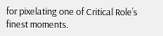for pixelating one of Critical Role’s finest moments.